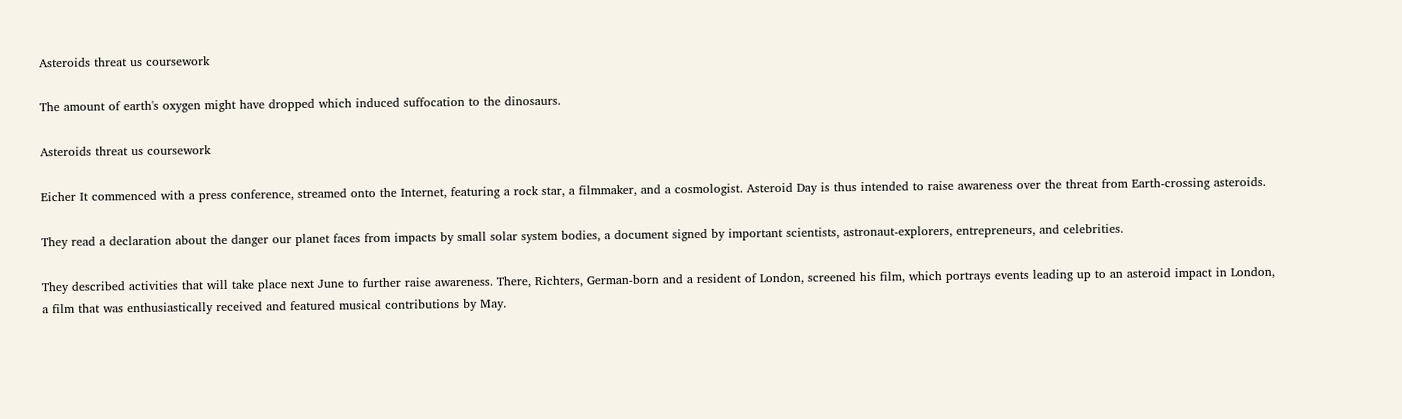Asteroids threat us coursework

The amount of earth's oxygen might have dropped which induced suffocation to the dinosaurs.

Asteroids threat us coursework

Eicher It commenced with a press conference, streamed onto the Internet, featuring a rock star, a filmmaker, and a cosmologist. Asteroid Day is thus intended to raise awareness over the threat from Earth-crossing asteroids.

They read a declaration about the danger our planet faces from impacts by small solar system bodies, a document signed by important scientists, astronaut-explorers, entrepreneurs, and celebrities.

They described activities that will take place next June to further raise awareness. There, Richters, German-born and a resident of London, screened his film, which portrays events leading up to an asteroid impact in London, a film that was enthusiastically received and featured musical contributions by May.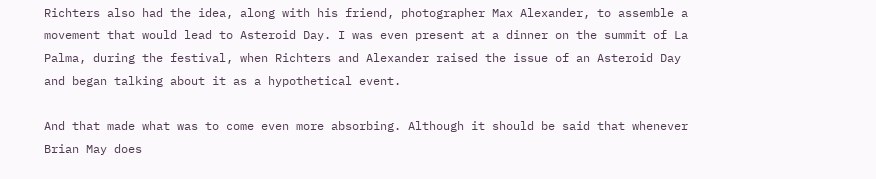Richters also had the idea, along with his friend, photographer Max Alexander, to assemble a movement that would lead to Asteroid Day. I was even present at a dinner on the summit of La Palma, during the festival, when Richters and Alexander raised the issue of an Asteroid Day and began talking about it as a hypothetical event.

And that made what was to come even more absorbing. Although it should be said that whenever Brian May does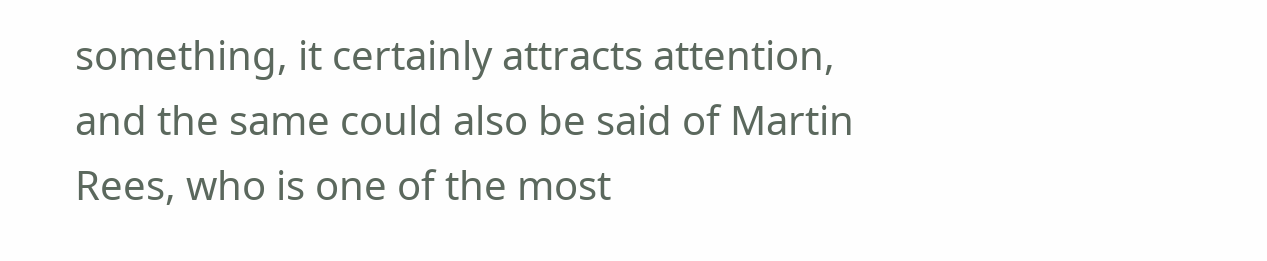something, it certainly attracts attention, and the same could also be said of Martin Rees, who is one of the most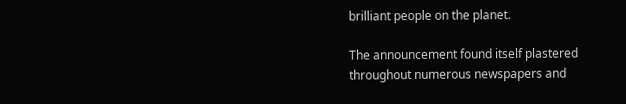brilliant people on the planet.

The announcement found itself plastered throughout numerous newspapers and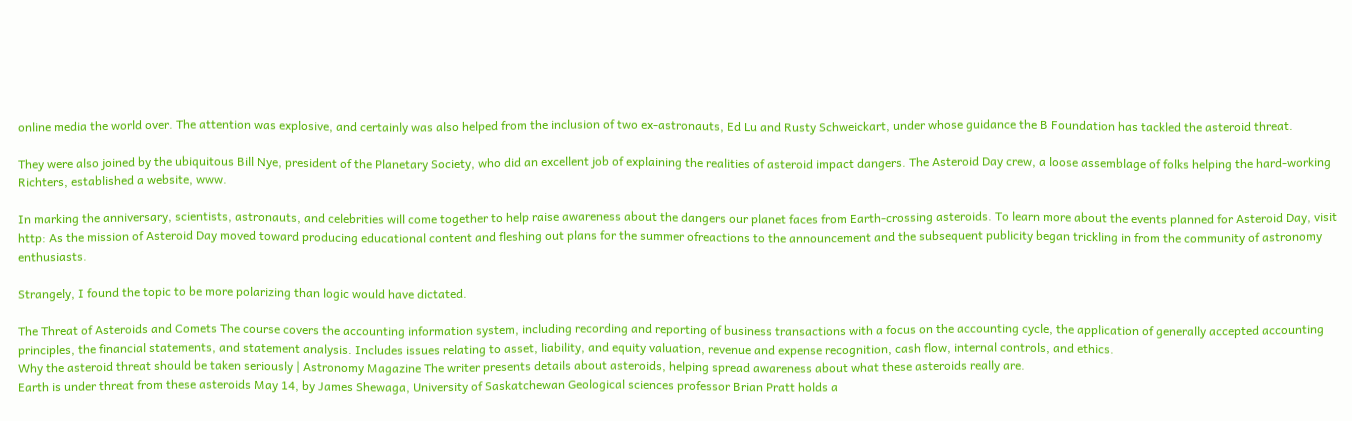online media the world over. The attention was explosive, and certainly was also helped from the inclusion of two ex-astronauts, Ed Lu and Rusty Schweickart, under whose guidance the B Foundation has tackled the asteroid threat.

They were also joined by the ubiquitous Bill Nye, president of the Planetary Society, who did an excellent job of explaining the realities of asteroid impact dangers. The Asteroid Day crew, a loose assemblage of folks helping the hard-working Richters, established a website, www.

In marking the anniversary, scientists, astronauts, and celebrities will come together to help raise awareness about the dangers our planet faces from Earth-crossing asteroids. To learn more about the events planned for Asteroid Day, visit http: As the mission of Asteroid Day moved toward producing educational content and fleshing out plans for the summer ofreactions to the announcement and the subsequent publicity began trickling in from the community of astronomy enthusiasts.

Strangely, I found the topic to be more polarizing than logic would have dictated.

The Threat of Asteroids and Comets The course covers the accounting information system, including recording and reporting of business transactions with a focus on the accounting cycle, the application of generally accepted accounting principles, the financial statements, and statement analysis. Includes issues relating to asset, liability, and equity valuation, revenue and expense recognition, cash flow, internal controls, and ethics.
Why the asteroid threat should be taken seriously | Astronomy Magazine The writer presents details about asteroids, helping spread awareness about what these asteroids really are.
Earth is under threat from these asteroids May 14, by James Shewaga, University of Saskatchewan Geological sciences professor Brian Pratt holds a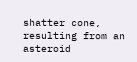shatter cone, resulting from an asteroid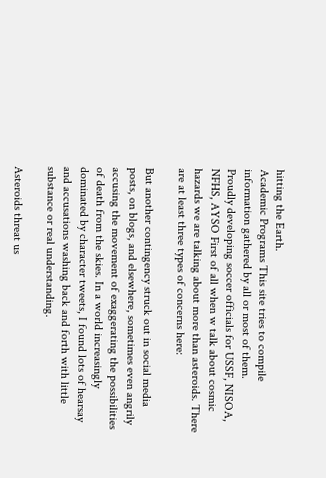hitting the Earth.
Academic Programs This site tries to compile information gathered by all or most of them.
Proudly developing soccer officials for USSF, NISOA, NFHS, AYSO First of all when w talk about cosmic hazards we are talking about more than asteroids. There are at least three types of concerns here:

But another contingency struck out in social media posts, on blogs, and elsewhere, sometimes even angrily accusing the movement of exaggerating the possibilities of death from the skies. In a world increasingly dominated by character tweets, I found lots of hearsay and accusations washing back and forth with little substance or real understanding.

Asteroids threat us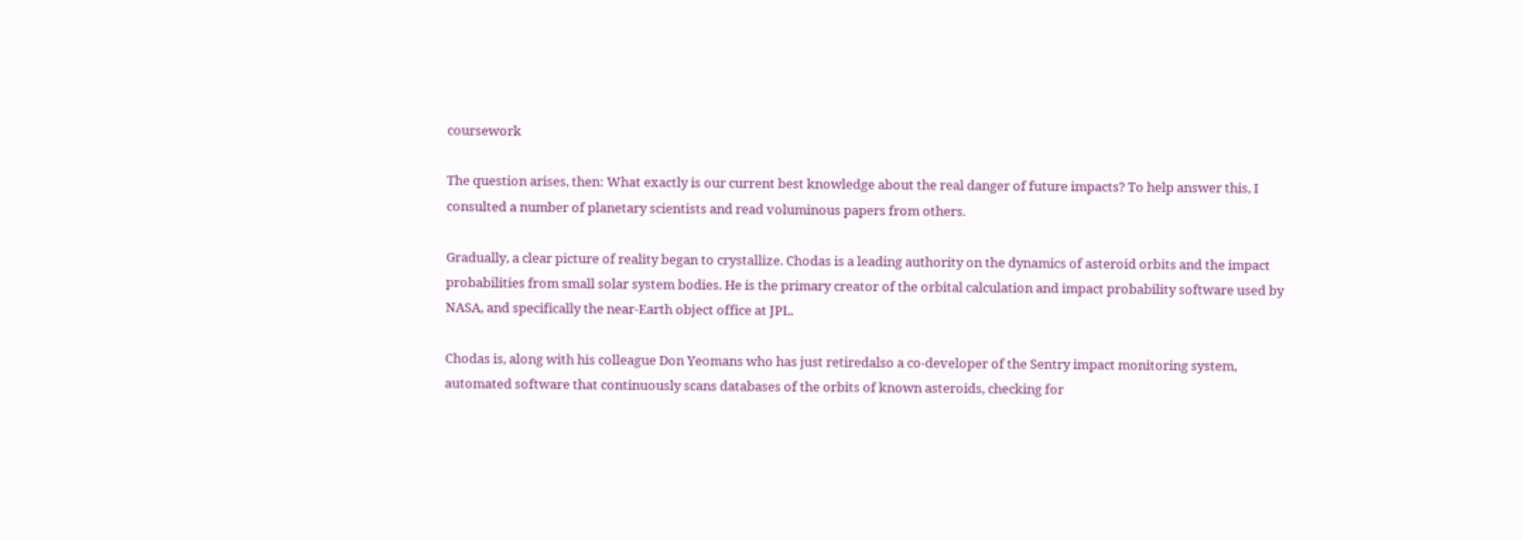coursework

The question arises, then: What exactly is our current best knowledge about the real danger of future impacts? To help answer this, I consulted a number of planetary scientists and read voluminous papers from others.

Gradually, a clear picture of reality began to crystallize. Chodas is a leading authority on the dynamics of asteroid orbits and the impact probabilities from small solar system bodies. He is the primary creator of the orbital calculation and impact probability software used by NASA, and specifically the near-Earth object office at JPL.

Chodas is, along with his colleague Don Yeomans who has just retiredalso a co-developer of the Sentry impact monitoring system, automated software that continuously scans databases of the orbits of known asteroids, checking for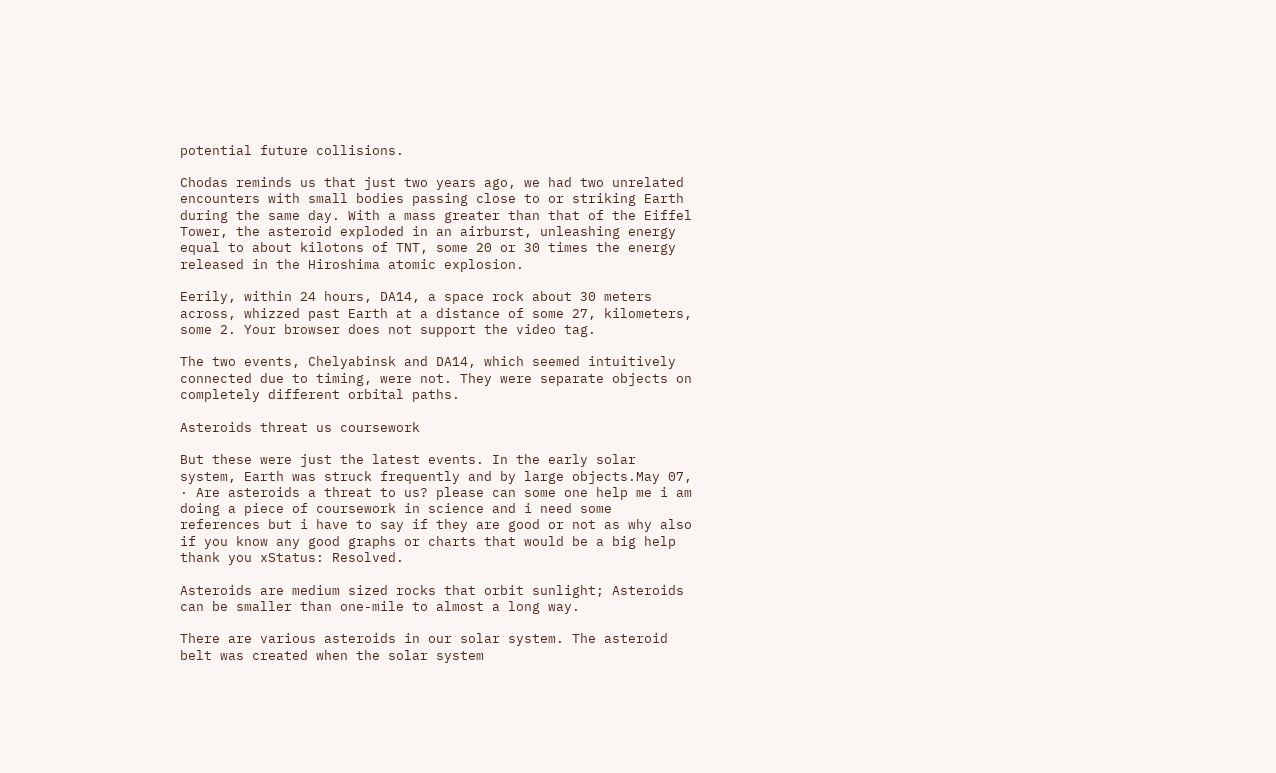potential future collisions.

Chodas reminds us that just two years ago, we had two unrelated encounters with small bodies passing close to or striking Earth during the same day. With a mass greater than that of the Eiffel Tower, the asteroid exploded in an airburst, unleashing energy equal to about kilotons of TNT, some 20 or 30 times the energy released in the Hiroshima atomic explosion.

Eerily, within 24 hours, DA14, a space rock about 30 meters across, whizzed past Earth at a distance of some 27, kilometers, some 2. Your browser does not support the video tag.

The two events, Chelyabinsk and DA14, which seemed intuitively connected due to timing, were not. They were separate objects on completely different orbital paths.

Asteroids threat us coursework

But these were just the latest events. In the early solar system, Earth was struck frequently and by large objects.May 07,  · Are asteroids a threat to us? please can some one help me i am doing a piece of coursework in science and i need some references but i have to say if they are good or not as why also if you know any good graphs or charts that would be a big help thank you xStatus: Resolved.

Asteroids are medium sized rocks that orbit sunlight; Asteroids can be smaller than one-mile to almost a long way.

There are various asteroids in our solar system. The asteroid belt was created when the solar system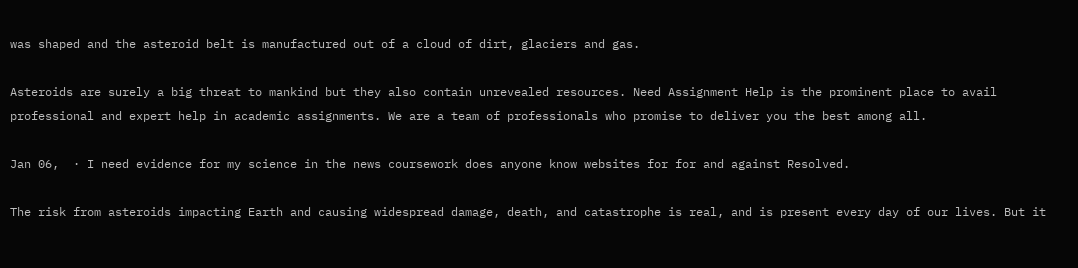was shaped and the asteroid belt is manufactured out of a cloud of dirt, glaciers and gas.

Asteroids are surely a big threat to mankind but they also contain unrevealed resources. Need Assignment Help is the prominent place to avail professional and expert help in academic assignments. We are a team of professionals who promise to deliver you the best among all.

Jan 06,  · I need evidence for my science in the news coursework does anyone know websites for for and against Resolved.

The risk from asteroids impacting Earth and causing widespread damage, death, and catastrophe is real, and is present every day of our lives. But it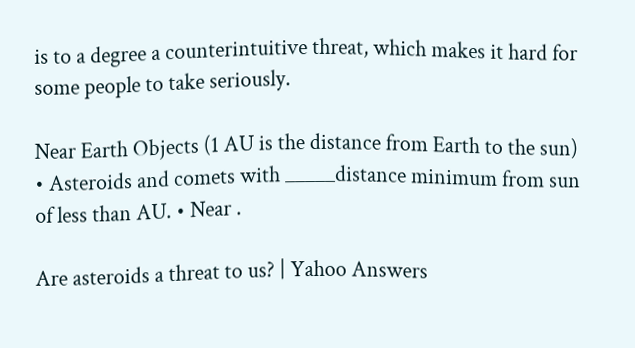is to a degree a counterintuitive threat, which makes it hard for some people to take seriously.

Near Earth Objects (1 AU is the distance from Earth to the sun) • Asteroids and comets with _____distance minimum from sun of less than AU. • Near .

Are asteroids a threat to us? | Yahoo Answers